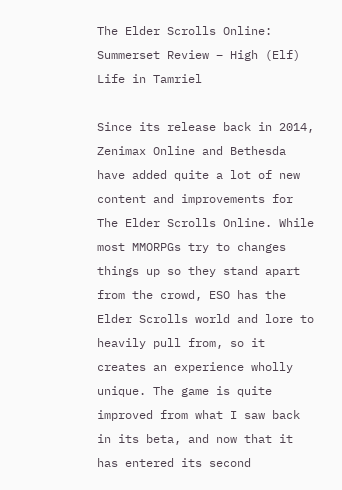The Elder Scrolls Online: Summerset Review – High (Elf) Life in Tamriel

Since its release back in 2014, Zenimax Online and Bethesda have added quite a lot of new content and improvements for The Elder Scrolls Online. While most MMORPGs try to changes things up so they stand apart from the crowd, ESO has the Elder Scrolls world and lore to heavily pull from, so it creates an experience wholly unique. The game is quite improved from what I saw back in its beta, and now that it has entered its second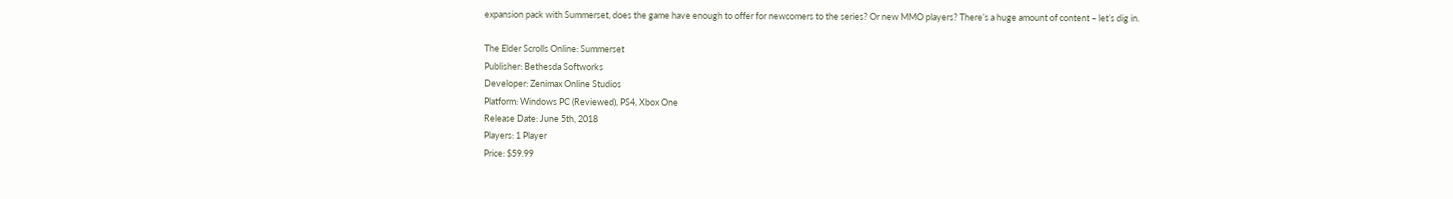expansion pack with Summerset, does the game have enough to offer for newcomers to the series? Or new MMO players? There’s a huge amount of content – let’s dig in.

The Elder Scrolls Online: Summerset
Publisher: Bethesda Softworks
Developer: Zenimax Online Studios
Platform: Windows PC (Reviewed), PS4, Xbox One
Release Date: June 5th, 2018
Players: 1 Player
Price: $59.99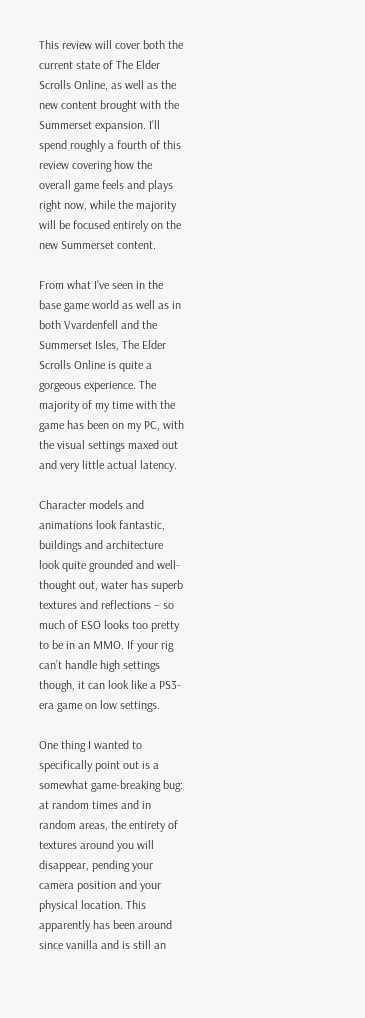This review will cover both the current state of The Elder Scrolls Online, as well as the new content brought with the Summerset expansion. I’ll spend roughly a fourth of this review covering how the overall game feels and plays right now, while the majority will be focused entirely on the new Summerset content.

From what I’ve seen in the base game world as well as in both Vvardenfell and the Summerset Isles, The Elder Scrolls Online is quite a gorgeous experience. The majority of my time with the game has been on my PC, with the visual settings maxed out and very little actual latency.

Character models and animations look fantastic, buildings and architecture look quite grounded and well-thought out, water has superb textures and reflections – so much of ESO looks too pretty to be in an MMO. If your rig can’t handle high settings though, it can look like a PS3-era game on low settings.

One thing I wanted to specifically point out is a somewhat game-breaking bug: at random times and in random areas, the entirety of textures around you will disappear, pending your camera position and your physical location. This apparently has been around since vanilla and is still an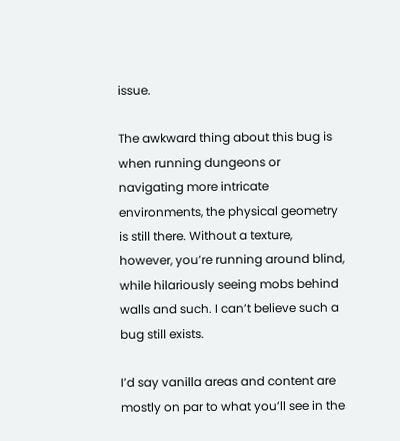issue.

The awkward thing about this bug is when running dungeons or navigating more intricate environments, the physical geometry is still there. Without a texture, however, you’re running around blind, while hilariously seeing mobs behind walls and such. I can’t believe such a bug still exists.

I’d say vanilla areas and content are mostly on par to what you’ll see in the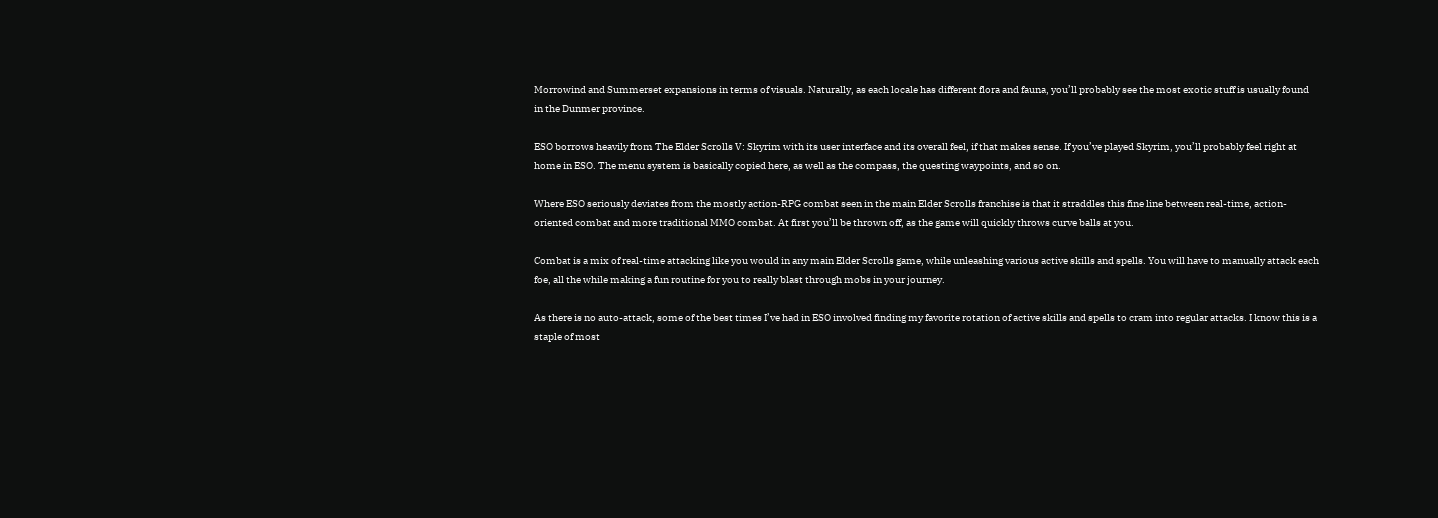Morrowind and Summerset expansions in terms of visuals. Naturally, as each locale has different flora and fauna, you’ll probably see the most exotic stuff is usually found in the Dunmer province.

ESO borrows heavily from The Elder Scrolls V: Skyrim with its user interface and its overall feel, if that makes sense. If you’ve played Skyrim, you’ll probably feel right at home in ESO. The menu system is basically copied here, as well as the compass, the questing waypoints, and so on.

Where ESO seriously deviates from the mostly action-RPG combat seen in the main Elder Scrolls franchise is that it straddles this fine line between real-time, action-oriented combat and more traditional MMO combat. At first you’ll be thrown off, as the game will quickly throws curve balls at you.

Combat is a mix of real-time attacking like you would in any main Elder Scrolls game, while unleashing various active skills and spells. You will have to manually attack each foe, all the while making a fun routine for you to really blast through mobs in your journey.

As there is no auto-attack, some of the best times I’ve had in ESO involved finding my favorite rotation of active skills and spells to cram into regular attacks. I know this is a staple of most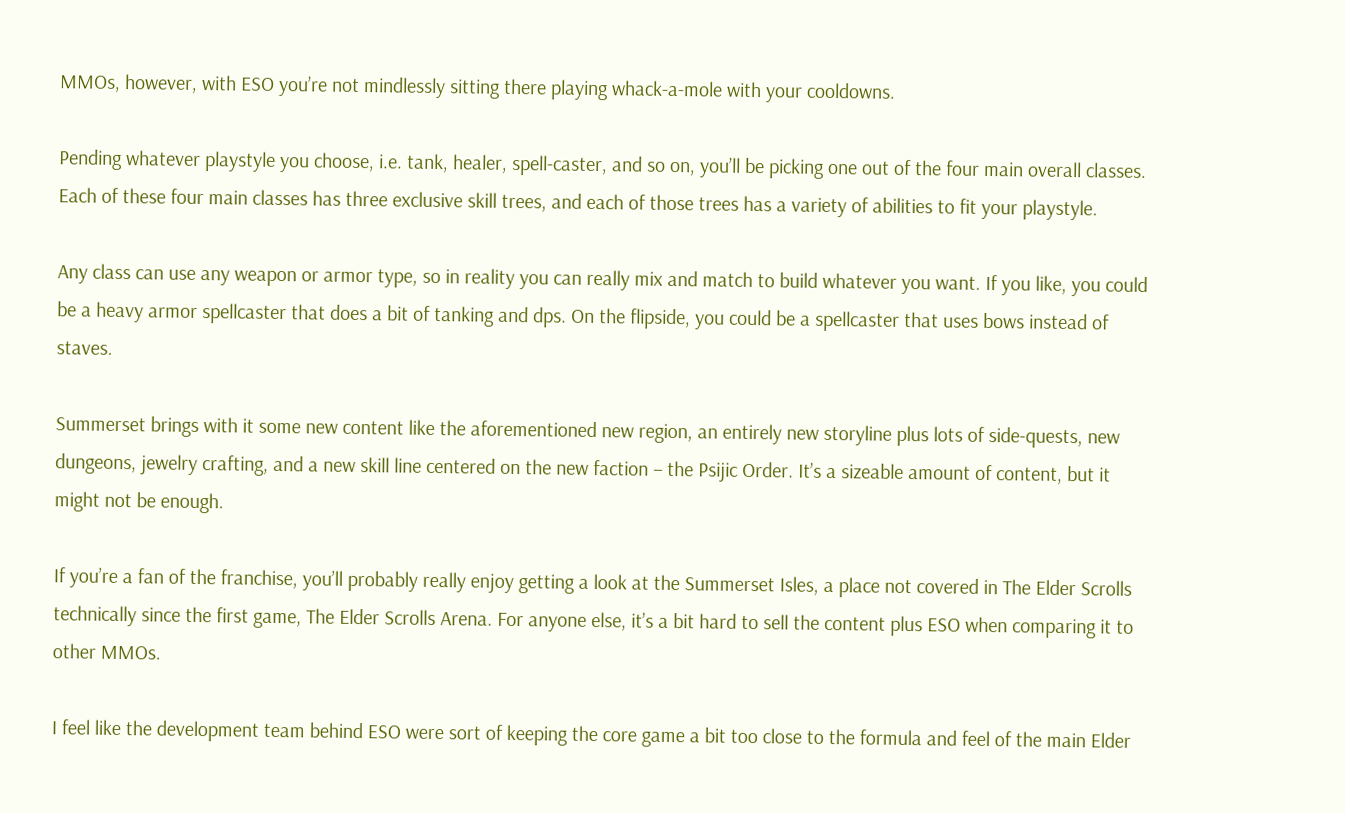MMOs, however, with ESO you’re not mindlessly sitting there playing whack-a-mole with your cooldowns.

Pending whatever playstyle you choose, i.e. tank, healer, spell-caster, and so on, you’ll be picking one out of the four main overall classes. Each of these four main classes has three exclusive skill trees, and each of those trees has a variety of abilities to fit your playstyle.

Any class can use any weapon or armor type, so in reality you can really mix and match to build whatever you want. If you like, you could be a heavy armor spellcaster that does a bit of tanking and dps. On the flipside, you could be a spellcaster that uses bows instead of staves.

Summerset brings with it some new content like the aforementioned new region, an entirely new storyline plus lots of side-quests, new dungeons, jewelry crafting, and a new skill line centered on the new faction – the Psijic Order. It’s a sizeable amount of content, but it might not be enough.

If you’re a fan of the franchise, you’ll probably really enjoy getting a look at the Summerset Isles, a place not covered in The Elder Scrolls technically since the first game, The Elder Scrolls Arena. For anyone else, it’s a bit hard to sell the content plus ESO when comparing it to other MMOs.

I feel like the development team behind ESO were sort of keeping the core game a bit too close to the formula and feel of the main Elder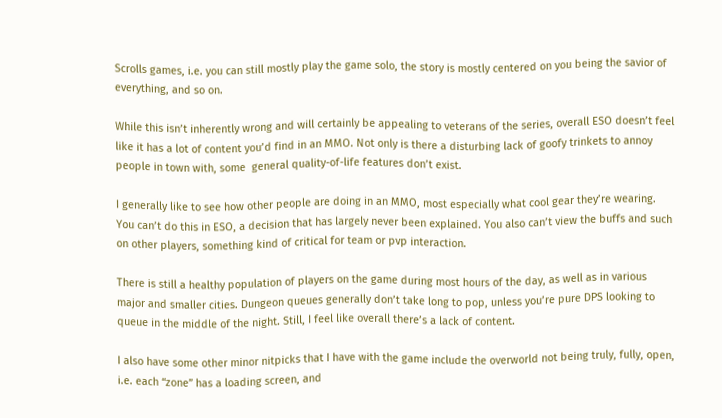Scrolls games, i.e. you can still mostly play the game solo, the story is mostly centered on you being the savior of everything, and so on.

While this isn’t inherently wrong and will certainly be appealing to veterans of the series, overall ESO doesn’t feel like it has a lot of content you’d find in an MMO. Not only is there a disturbing lack of goofy trinkets to annoy people in town with, some  general quality-of-life features don’t exist.

I generally like to see how other people are doing in an MMO, most especially what cool gear they’re wearing. You can’t do this in ESO, a decision that has largely never been explained. You also can’t view the buffs and such on other players, something kind of critical for team or pvp interaction.

There is still a healthy population of players on the game during most hours of the day, as well as in various major and smaller cities. Dungeon queues generally don’t take long to pop, unless you’re pure DPS looking to queue in the middle of the night. Still, I feel like overall there’s a lack of content.

I also have some other minor nitpicks that I have with the game include the overworld not being truly, fully, open, i.e. each “zone” has a loading screen, and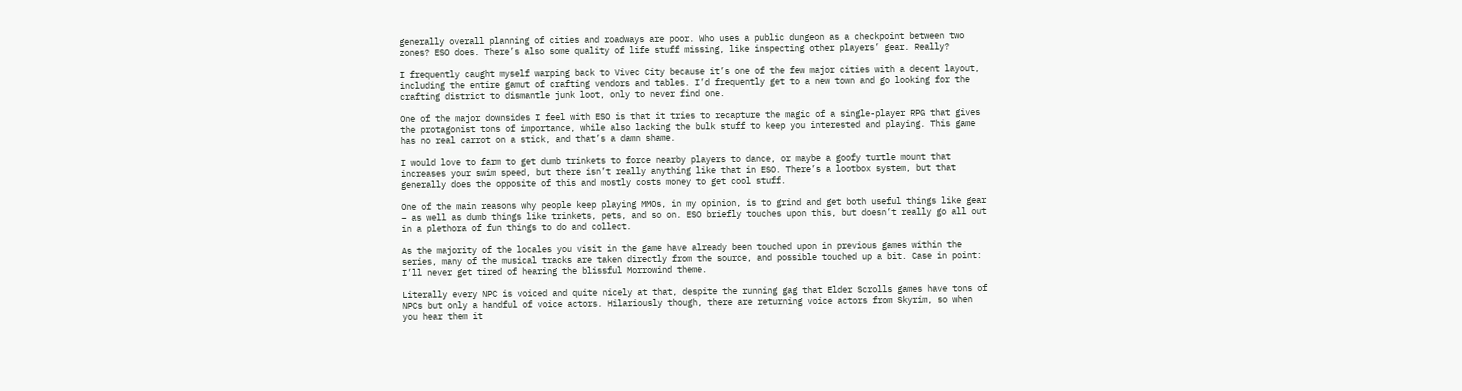generally overall planning of cities and roadways are poor. Who uses a public dungeon as a checkpoint between two zones? ESO does. There’s also some quality of life stuff missing, like inspecting other players’ gear. Really?

I frequently caught myself warping back to Vivec City because it’s one of the few major cities with a decent layout, including the entire gamut of crafting vendors and tables. I’d frequently get to a new town and go looking for the crafting district to dismantle junk loot, only to never find one.

One of the major downsides I feel with ESO is that it tries to recapture the magic of a single-player RPG that gives the protagonist tons of importance, while also lacking the bulk stuff to keep you interested and playing. This game has no real carrot on a stick, and that’s a damn shame.

I would love to farm to get dumb trinkets to force nearby players to dance, or maybe a goofy turtle mount that increases your swim speed, but there isn’t really anything like that in ESO. There’s a lootbox system, but that generally does the opposite of this and mostly costs money to get cool stuff.

One of the main reasons why people keep playing MMOs, in my opinion, is to grind and get both useful things like gear – as well as dumb things like trinkets, pets, and so on. ESO briefly touches upon this, but doesn’t really go all out in a plethora of fun things to do and collect.

As the majority of the locales you visit in the game have already been touched upon in previous games within the series, many of the musical tracks are taken directly from the source, and possible touched up a bit. Case in point: I’ll never get tired of hearing the blissful Morrowind theme.

Literally every NPC is voiced and quite nicely at that, despite the running gag that Elder Scrolls games have tons of NPCs but only a handful of voice actors. Hilariously though, there are returning voice actors from Skyrim, so when you hear them it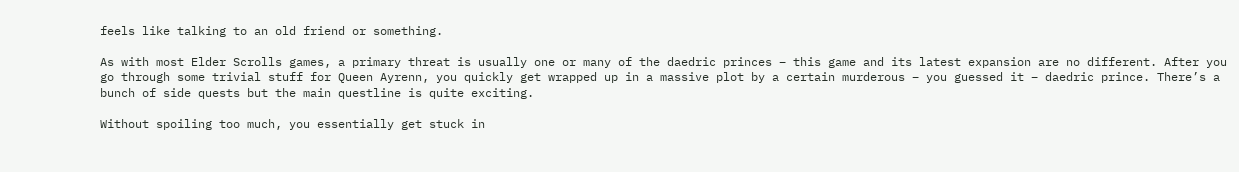feels like talking to an old friend or something.

As with most Elder Scrolls games, a primary threat is usually one or many of the daedric princes – this game and its latest expansion are no different. After you go through some trivial stuff for Queen Ayrenn, you quickly get wrapped up in a massive plot by a certain murderous – you guessed it – daedric prince. There’s a bunch of side quests but the main questline is quite exciting.

Without spoiling too much, you essentially get stuck in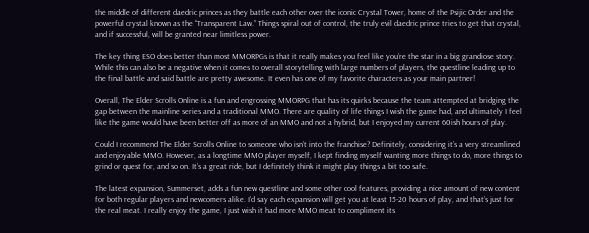the middle of different daedric princes as they battle each other over the iconic Crystal Tower, home of the Psijic Order and the powerful crystal known as the “Transparent Law.” Things spiral out of control, the truly evil daedric prince tries to get that crystal, and if successful, will be granted near limitless power.

The key thing ESO does better than most MMORPGs is that it really makes you feel like you’re the star in a big grandiose story. While this can also be a negative when it comes to overall storytelling with large numbers of players, the questline leading up to the final battle and said battle are pretty awesome. It even has one of my favorite characters as your main partner!

Overall, The Elder Scrolls Online is a fun and engrossing MMORPG that has its quirks because the team attempted at bridging the gap between the mainline series and a traditional MMO. There are quality of life things I wish the game had, and ultimately I feel like the game would have been better off as more of an MMO and not a hybrid, but I enjoyed my current 60ish hours of play.

Could I recommend The Elder Scrolls Online to someone who isn’t into the franchise? Definitely, considering it’s a very streamlined and enjoyable MMO. However, as a longtime MMO player myself, I kept finding myself wanting more things to do, more things to grind or quest for, and so on. It’s a great ride, but I definitely think it might play things a bit too safe.

The latest expansion, Summerset, adds a fun new questline and some other cool features, providing a nice amount of new content for both regular players and newcomers alike. I’d say each expansion will get you at least 15-20 hours of play, and that’s just for the real meat. I really enjoy the game, I just wish it had more MMO meat to compliment its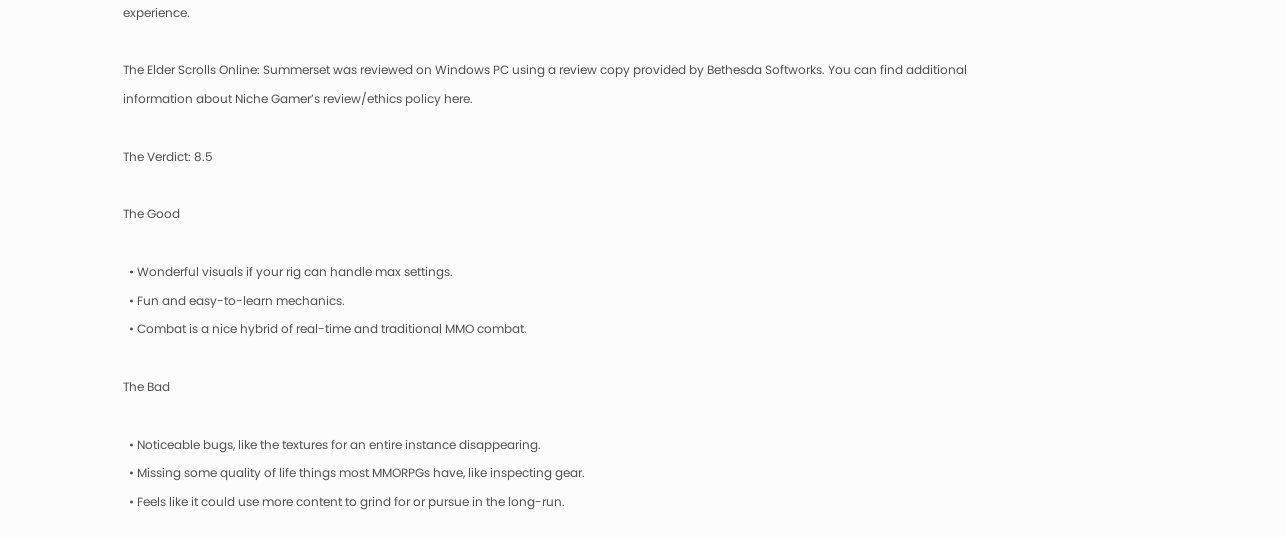experience.

The Elder Scrolls Online: Summerset was reviewed on Windows PC using a review copy provided by Bethesda Softworks. You can find additional information about Niche Gamer’s review/ethics policy here.

The Verdict: 8.5

The Good

  • Wonderful visuals if your rig can handle max settings.
  • Fun and easy-to-learn mechanics.
  • Combat is a nice hybrid of real-time and traditional MMO combat.

The Bad

  • Noticeable bugs, like the textures for an entire instance disappearing.
  • Missing some quality of life things most MMORPGs have, like inspecting gear.
  • Feels like it could use more content to grind for or pursue in the long-run.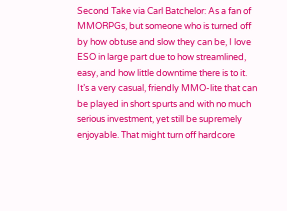Second Take via Carl Batchelor: As a fan of MMORPGs, but someone who is turned off by how obtuse and slow they can be, I love ESO in large part due to how streamlined, easy, and how little downtime there is to it. It’s a very casual, friendly MMO-lite that can be played in short spurts and with no much serious investment, yet still be supremely enjoyable. That might turn off hardcore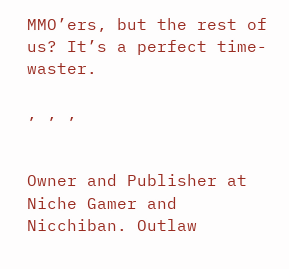MMO’ers, but the rest of us? It’s a perfect time-waster.

, , ,


Owner and Publisher at Niche Gamer and Nicchiban. Outlaw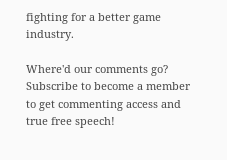fighting for a better game industry.

Where'd our comments go? Subscribe to become a member to get commenting access and true free speech!